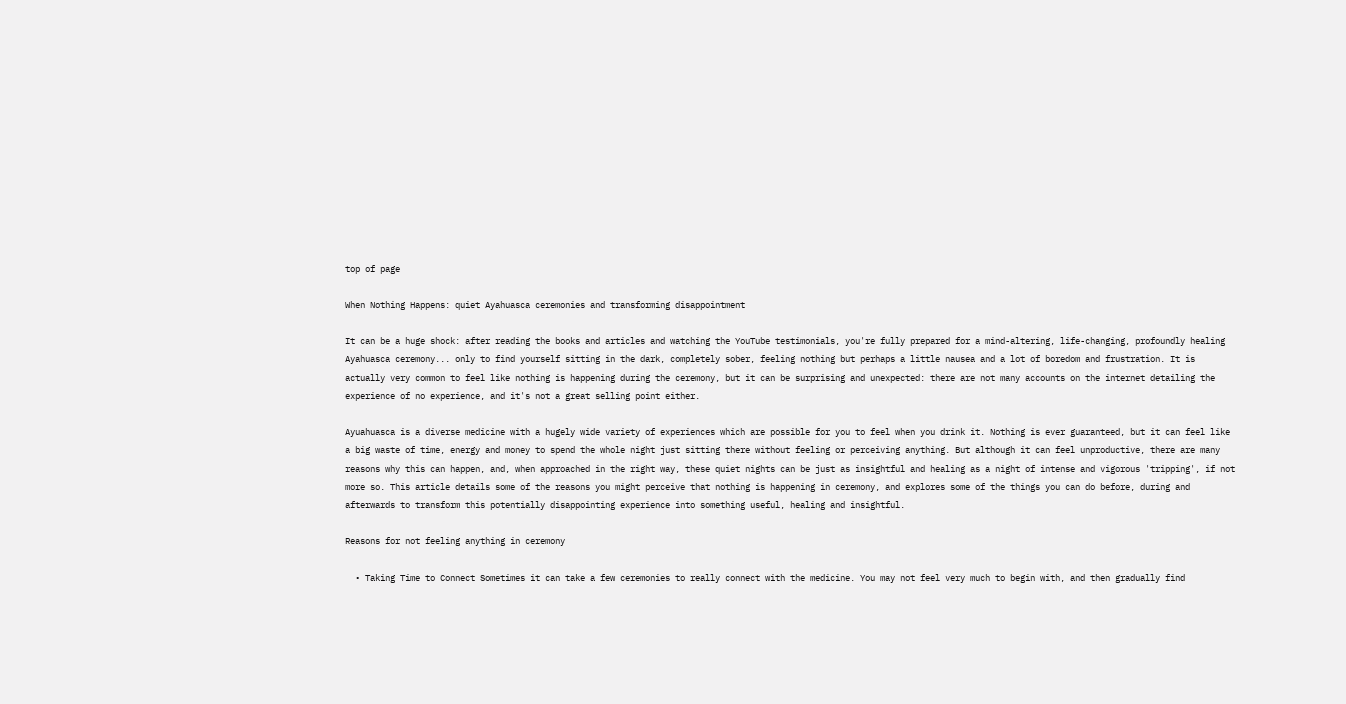top of page

When Nothing Happens: quiet Ayahuasca ceremonies and transforming disappointment

It can be a huge shock: after reading the books and articles and watching the YouTube testimonials, you're fully prepared for a mind-altering, life-changing, profoundly healing Ayahuasca ceremony... only to find yourself sitting in the dark, completely sober, feeling nothing but perhaps a little nausea and a lot of boredom and frustration. It is actually very common to feel like nothing is happening during the ceremony, but it can be surprising and unexpected: there are not many accounts on the internet detailing the experience of no experience, and it's not a great selling point either.

Ayuahuasca is a diverse medicine with a hugely wide variety of experiences which are possible for you to feel when you drink it. Nothing is ever guaranteed, but it can feel like a big waste of time, energy and money to spend the whole night just sitting there without feeling or perceiving anything. But although it can feel unproductive, there are many reasons why this can happen, and, when approached in the right way, these quiet nights can be just as insightful and healing as a night of intense and vigorous 'tripping', if not more so. This article details some of the reasons you might perceive that nothing is happening in ceremony, and explores some of the things you can do before, during and afterwards to transform this potentially disappointing experience into something useful, healing and insightful.

Reasons for not feeling anything in ceremony

  • Taking Time to Connect Sometimes it can take a few ceremonies to really connect with the medicine. You may not feel very much to begin with, and then gradually find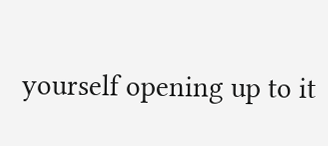yourself opening up to it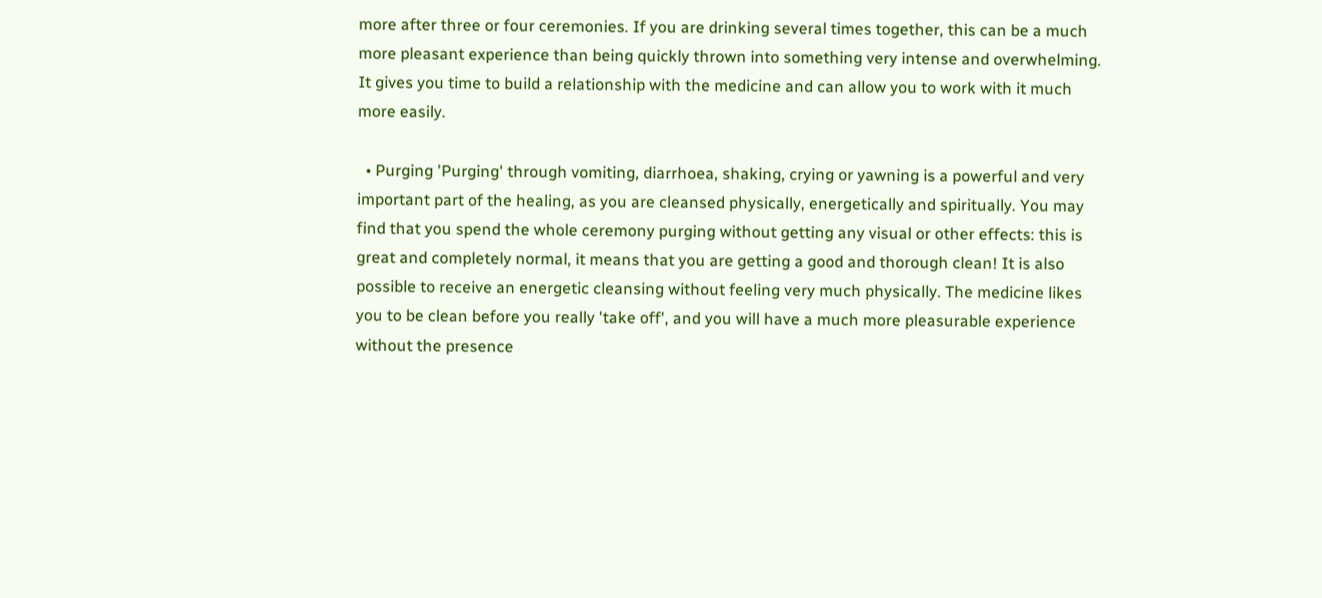more after three or four ceremonies. If you are drinking several times together, this can be a much more pleasant experience than being quickly thrown into something very intense and overwhelming. It gives you time to build a relationship with the medicine and can allow you to work with it much more easily.

  • Purging 'Purging' through vomiting, diarrhoea, shaking, crying or yawning is a powerful and very important part of the healing, as you are cleansed physically, energetically and spiritually. You may find that you spend the whole ceremony purging without getting any visual or other effects: this is great and completely normal, it means that you are getting a good and thorough clean! It is also possible to receive an energetic cleansing without feeling very much physically. The medicine likes you to be clean before you really 'take off', and you will have a much more pleasurable experience without the presence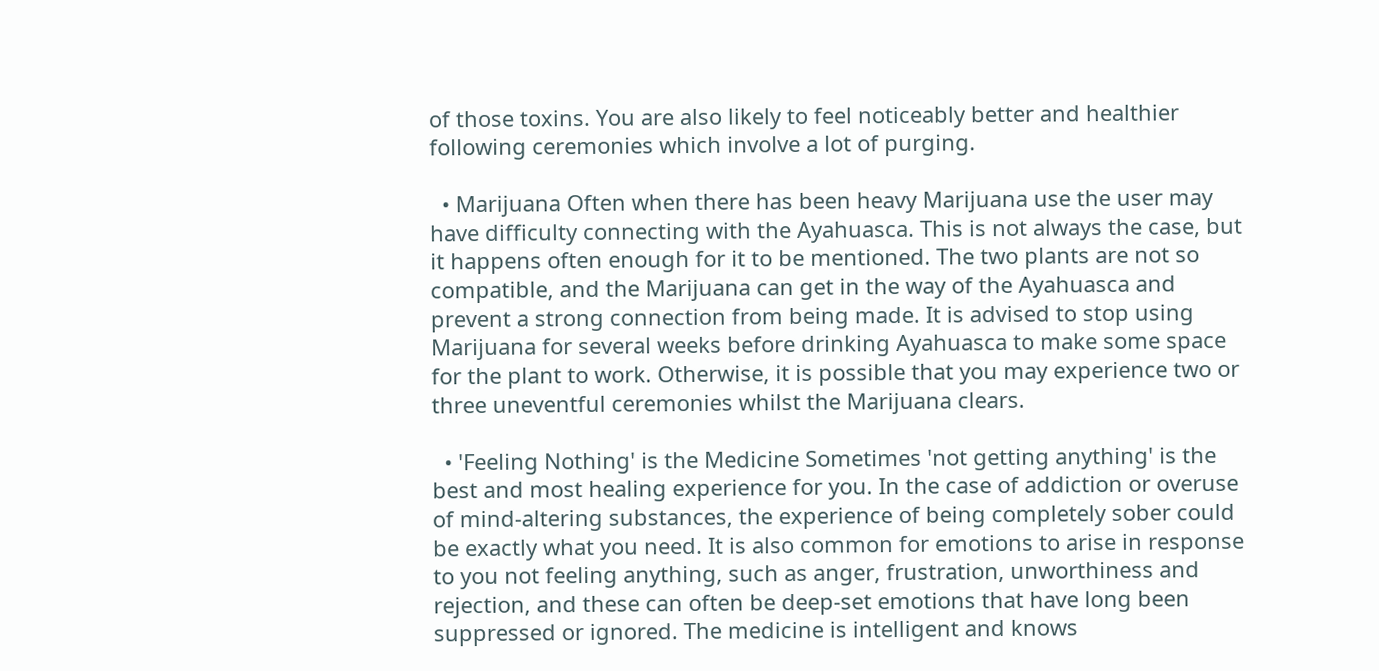of those toxins. You are also likely to feel noticeably better and healthier following ceremonies which involve a lot of purging.

  • Marijuana Often when there has been heavy Marijuana use the user may have difficulty connecting with the Ayahuasca. This is not always the case, but it happens often enough for it to be mentioned. The two plants are not so compatible, and the Marijuana can get in the way of the Ayahuasca and prevent a strong connection from being made. It is advised to stop using Marijuana for several weeks before drinking Ayahuasca to make some space for the plant to work. Otherwise, it is possible that you may experience two or three uneventful ceremonies whilst the Marijuana clears.

  • 'Feeling Nothing' is the Medicine Sometimes 'not getting anything' is the best and most healing experience for you. In the case of addiction or overuse of mind-altering substances, the experience of being completely sober could be exactly what you need. It is also common for emotions to arise in response to you not feeling anything, such as anger, frustration, unworthiness and rejection, and these can often be deep-set emotions that have long been suppressed or ignored. The medicine is intelligent and knows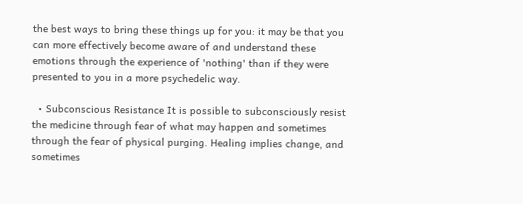the best ways to bring these things up for you: it may be that you can more effectively become aware of and understand these emotions through the experience of 'nothing' than if they were presented to you in a more psychedelic way.

  • Subconscious Resistance It is possible to subconsciously resist the medicine through fear of what may happen and sometimes through the fear of physical purging. Healing implies change, and sometimes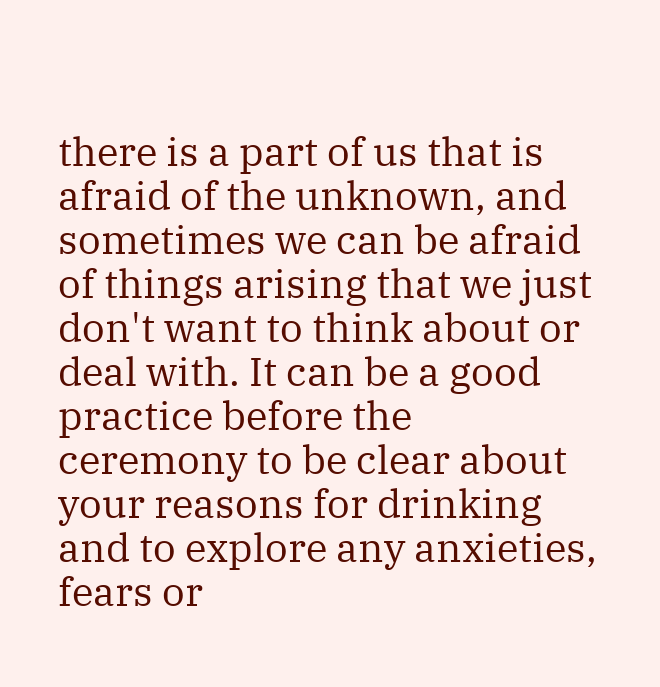there is a part of us that is afraid of the unknown, and sometimes we can be afraid of things arising that we just don't want to think about or deal with. It can be a good practice before the ceremony to be clear about your reasons for drinking and to explore any anxieties, fears or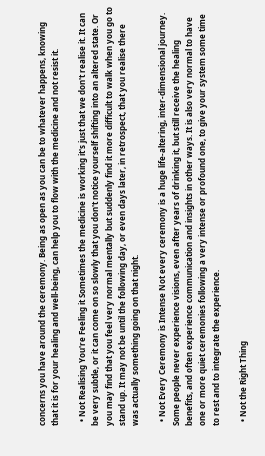concerns you have around the ceremony. Being as open as you can be to whatever happens, knowing that it is for your healing and well-being, can help you to flow with the medicine and not resist it.

  • Not Realising You're Feeling it Sometimes the medicine is working it's just that we don't realise it. It can be very subtle, or it can come on so slowly that you don't notice yourself shifting into an altered state. Or you may find that you feel very normal mentally but suddenly find it more difficult to walk when you go to stand up. It may not be until the following day, or even days later, in retrospect, that you realise there was actually something going on that night.

  • Not Every Ceremony is Intense Not every ceremony is a huge life-altering, inter-dimensional journey. Some people never experience visions, even after years of drinking it, but still receive the healing benefits, and often experience communication and insights in other ways. It is also very normal to have one or more quiet ceremonies following a very intense or profound one, to give your system some time to rest and to integrate the experience.

  • Not the Right Thing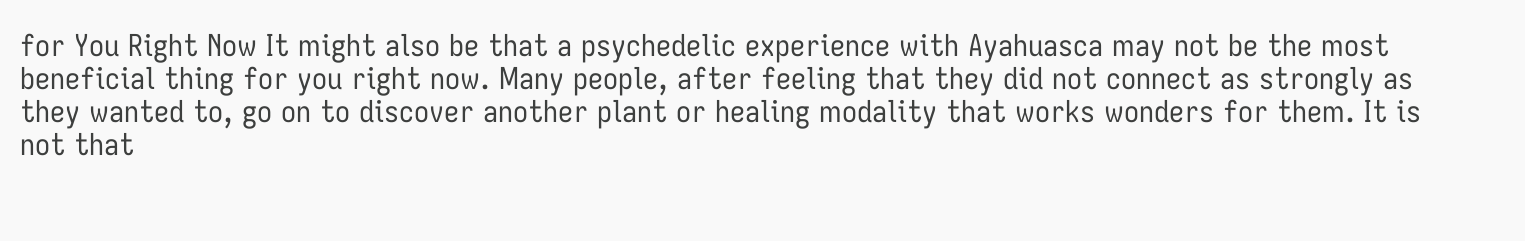for You Right Now It might also be that a psychedelic experience with Ayahuasca may not be the most beneficial thing for you right now. Many people, after feeling that they did not connect as strongly as they wanted to, go on to discover another plant or healing modality that works wonders for them. It is not that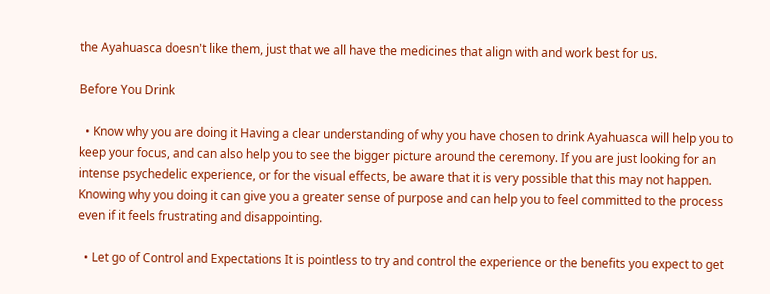the Ayahuasca doesn't like them, just that we all have the medicines that align with and work best for us.

Before You Drink

  • Know why you are doing it Having a clear understanding of why you have chosen to drink Ayahuasca will help you to keep your focus, and can also help you to see the bigger picture around the ceremony. If you are just looking for an intense psychedelic experience, or for the visual effects, be aware that it is very possible that this may not happen. Knowing why you doing it can give you a greater sense of purpose and can help you to feel committed to the process even if it feels frustrating and disappointing.

  • Let go of Control and Expectations It is pointless to try and control the experience or the benefits you expect to get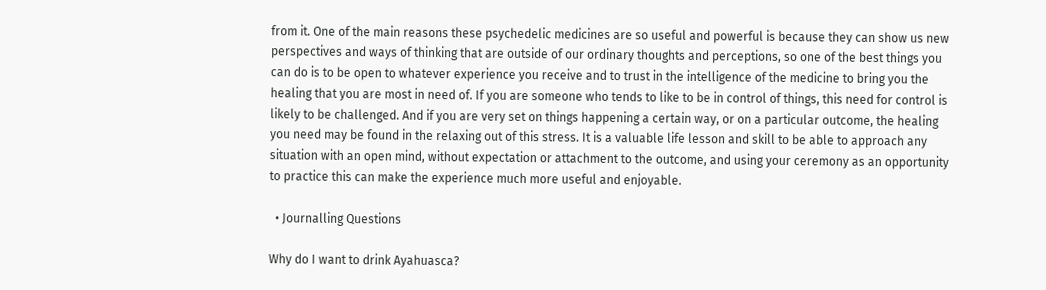from it. One of the main reasons these psychedelic medicines are so useful and powerful is because they can show us new perspectives and ways of thinking that are outside of our ordinary thoughts and perceptions, so one of the best things you can do is to be open to whatever experience you receive and to trust in the intelligence of the medicine to bring you the healing that you are most in need of. If you are someone who tends to like to be in control of things, this need for control is likely to be challenged. And if you are very set on things happening a certain way, or on a particular outcome, the healing you need may be found in the relaxing out of this stress. It is a valuable life lesson and skill to be able to approach any situation with an open mind, without expectation or attachment to the outcome, and using your ceremony as an opportunity to practice this can make the experience much more useful and enjoyable.

  • Journalling Questions

Why do I want to drink Ayahuasca?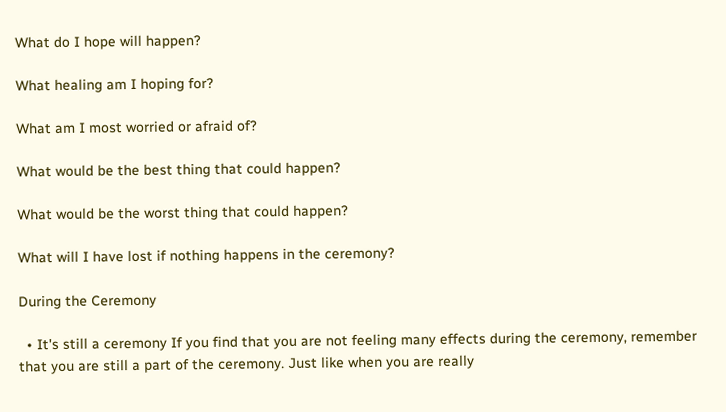What do I hope will happen?

What healing am I hoping for?

What am I most worried or afraid of?

What would be the best thing that could happen?

What would be the worst thing that could happen?

What will I have lost if nothing happens in the ceremony?

During the Ceremony

  • It's still a ceremony If you find that you are not feeling many effects during the ceremony, remember that you are still a part of the ceremony. Just like when you are really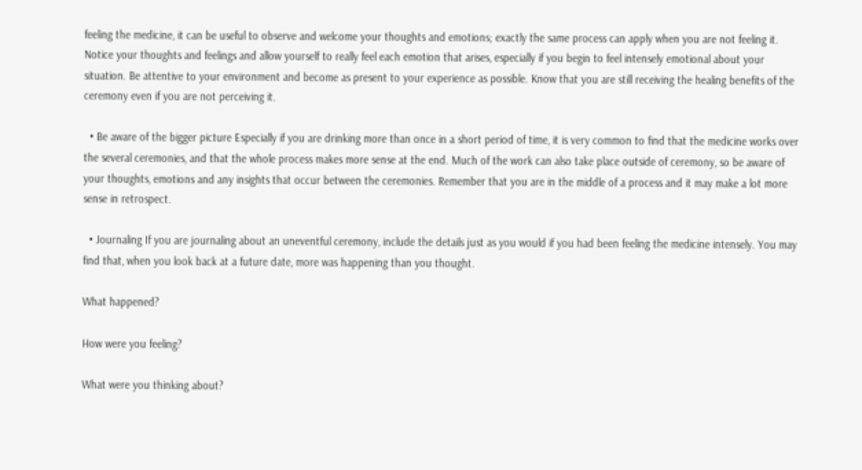feeling the medicine, it can be useful to observe and welcome your thoughts and emotions; exactly the same process can apply when you are not feeling it. Notice your thoughts and feelings and allow yourself to really feel each emotion that arises, especially if you begin to feel intensely emotional about your situation. Be attentive to your environment and become as present to your experience as possible. Know that you are still receiving the healing benefits of the ceremony even if you are not perceiving it.

  • Be aware of the bigger picture Especially if you are drinking more than once in a short period of time, it is very common to find that the medicine works over the several ceremonies, and that the whole process makes more sense at the end. Much of the work can also take place outside of ceremony, so be aware of your thoughts, emotions and any insights that occur between the ceremonies. Remember that you are in the middle of a process and it may make a lot more sense in retrospect.

  • Journaling If you are journaling about an uneventful ceremony, include the details just as you would if you had been feeling the medicine intensely. You may find that, when you look back at a future date, more was happening than you thought.

What happened?

How were you feeling?

What were you thinking about?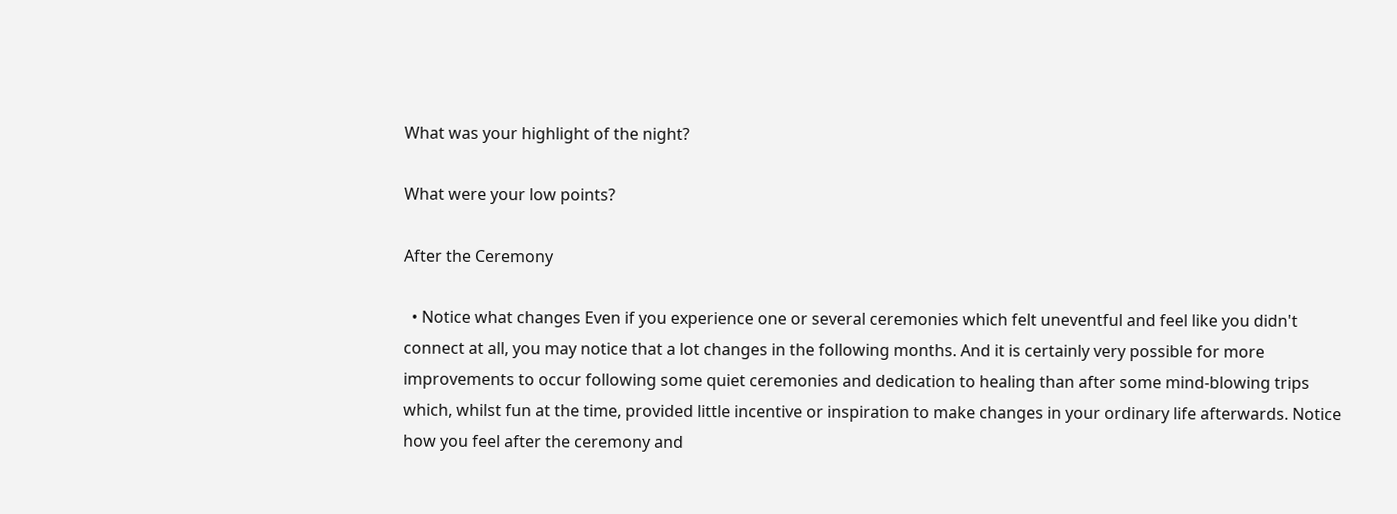What was your highlight of the night?

What were your low points?

After the Ceremony

  • Notice what changes Even if you experience one or several ceremonies which felt uneventful and feel like you didn't connect at all, you may notice that a lot changes in the following months. And it is certainly very possible for more improvements to occur following some quiet ceremonies and dedication to healing than after some mind-blowing trips which, whilst fun at the time, provided little incentive or inspiration to make changes in your ordinary life afterwards. Notice how you feel after the ceremony and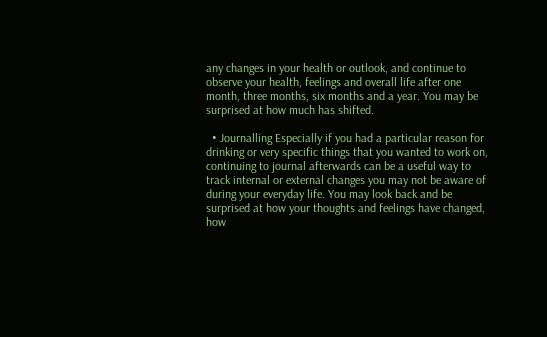any changes in your health or outlook, and continue to observe your health, feelings and overall life after one month, three months, six months and a year. You may be surprised at how much has shifted.

  • Journalling Especially if you had a particular reason for drinking or very specific things that you wanted to work on, continuing to journal afterwards can be a useful way to track internal or external changes you may not be aware of during your everyday life. You may look back and be surprised at how your thoughts and feelings have changed, how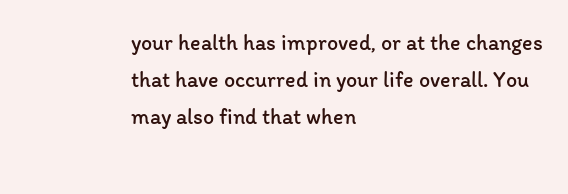your health has improved, or at the changes that have occurred in your life overall. You may also find that when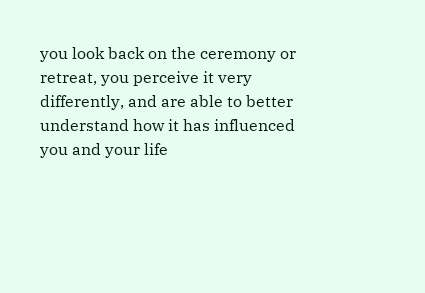you look back on the ceremony or retreat, you perceive it very differently, and are able to better understand how it has influenced you and your life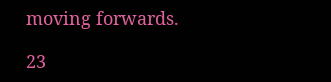moving forwards.

23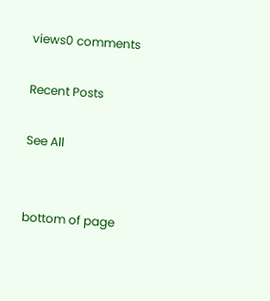views0 comments

Recent Posts

See All


bottom of page